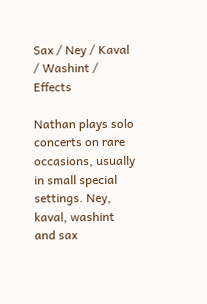Sax / Ney / Kaval / Washint / Effects

Nathan plays solo concerts on rare occasions, usually in small special settings. Ney, kaval, washint and sax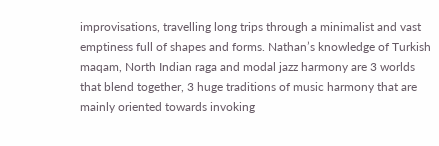improvisations, travelling long trips through a minimalist and vast emptiness full of shapes and forms. Nathan’s knowledge of Turkish maqam, North Indian raga and modal jazz harmony are 3 worlds that blend together, 3 huge traditions of music harmony that are mainly oriented towards invoking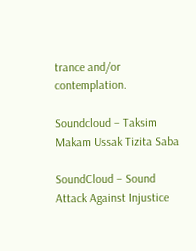trance and/or contemplation.

Soundcloud – Taksim Makam Ussak Tizita Saba

SoundCloud – Sound Attack Against Injustice